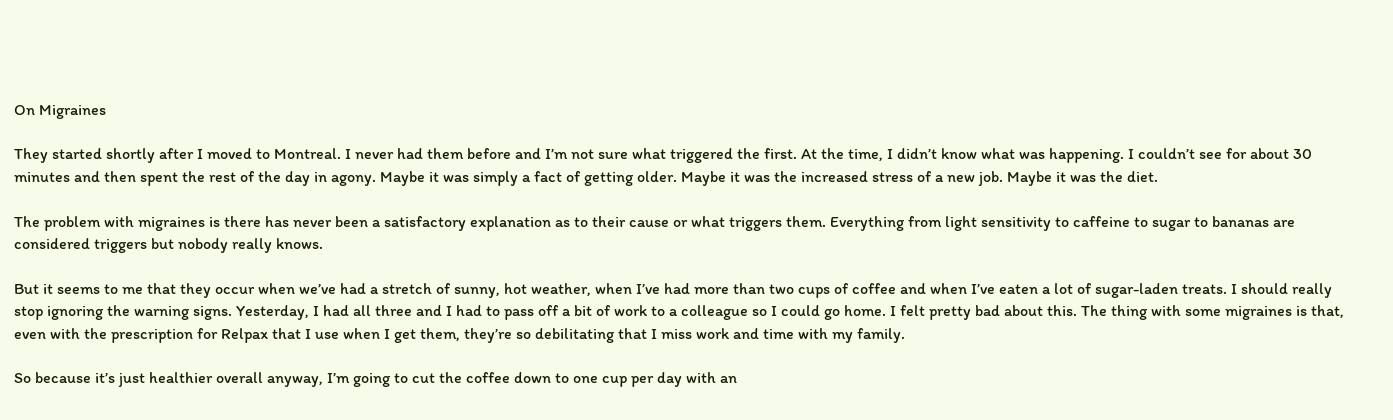On Migraines

They started shortly after I moved to Montreal. I never had them before and I’m not sure what triggered the first. At the time, I didn’t know what was happening. I couldn’t see for about 30 minutes and then spent the rest of the day in agony. Maybe it was simply a fact of getting older. Maybe it was the increased stress of a new job. Maybe it was the diet.

The problem with migraines is there has never been a satisfactory explanation as to their cause or what triggers them. Everything from light sensitivity to caffeine to sugar to bananas are considered triggers but nobody really knows.

But it seems to me that they occur when we’ve had a stretch of sunny, hot weather, when I’ve had more than two cups of coffee and when I’ve eaten a lot of sugar-laden treats. I should really stop ignoring the warning signs. Yesterday, I had all three and I had to pass off a bit of work to a colleague so I could go home. I felt pretty bad about this. The thing with some migraines is that, even with the prescription for Relpax that I use when I get them, they’re so debilitating that I miss work and time with my family.

So because it’s just healthier overall anyway, I’m going to cut the coffee down to one cup per day with an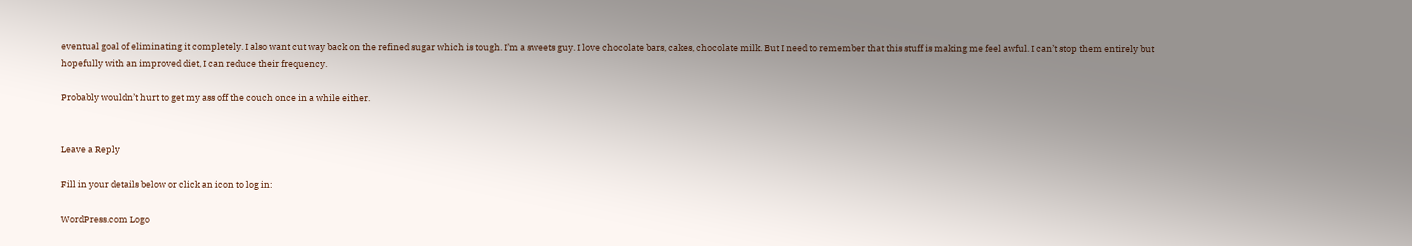eventual goal of eliminating it completely. I also want cut way back on the refined sugar which is tough. I’m a sweets guy. I love chocolate bars, cakes, chocolate milk. But I need to remember that this stuff is making me feel awful. I can’t stop them entirely but hopefully with an improved diet, I can reduce their frequency.

Probably wouldn’t hurt to get my ass off the couch once in a while either.


Leave a Reply

Fill in your details below or click an icon to log in:

WordPress.com Logo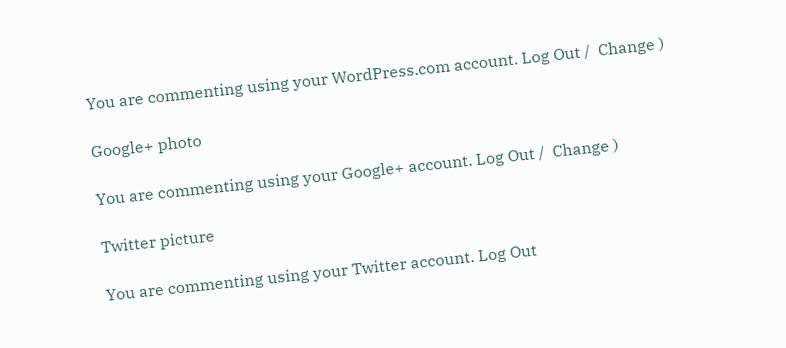You are commenting using your WordPress.com account. Log Out /  Change )

Google+ photo

You are commenting using your Google+ account. Log Out /  Change )

Twitter picture

You are commenting using your Twitter account. Log Out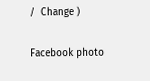/  Change )

Facebook photo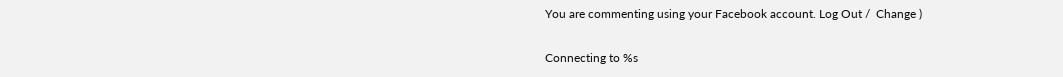You are commenting using your Facebook account. Log Out /  Change )

Connecting to %s